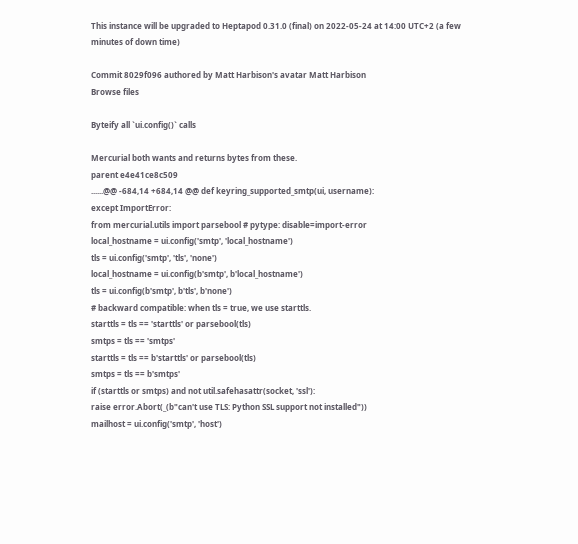This instance will be upgraded to Heptapod 0.31.0 (final) on 2022-05-24 at 14:00 UTC+2 (a few minutes of down time)

Commit 8029f096 authored by Matt Harbison's avatar Matt Harbison
Browse files

Byteify all `ui.config()` calls

Mercurial both wants and returns bytes from these.
parent e4e41ce8c509
......@@ -684,14 +684,14 @@ def keyring_supported_smtp(ui, username):
except ImportError:
from mercurial.utils import parsebool # pytype: disable=import-error
local_hostname = ui.config('smtp', 'local_hostname')
tls = ui.config('smtp', 'tls', 'none')
local_hostname = ui.config(b'smtp', b'local_hostname')
tls = ui.config(b'smtp', b'tls', b'none')
# backward compatible: when tls = true, we use starttls.
starttls = tls == 'starttls' or parsebool(tls)
smtps = tls == 'smtps'
starttls = tls == b'starttls' or parsebool(tls)
smtps = tls == b'smtps'
if (starttls or smtps) and not util.safehasattr(socket, 'ssl'):
raise error.Abort(_(b"can't use TLS: Python SSL support not installed"))
mailhost = ui.config('smtp', 'host')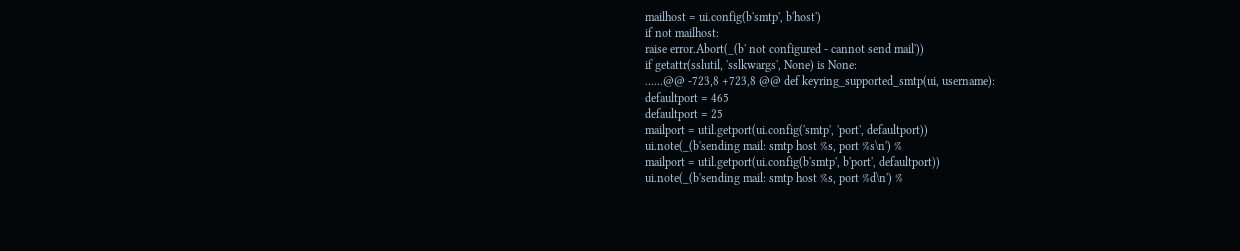mailhost = ui.config(b'smtp', b'host')
if not mailhost:
raise error.Abort(_(b' not configured - cannot send mail'))
if getattr(sslutil, 'sslkwargs', None) is None:
......@@ -723,8 +723,8 @@ def keyring_supported_smtp(ui, username):
defaultport = 465
defaultport = 25
mailport = util.getport(ui.config('smtp', 'port', defaultport))
ui.note(_(b'sending mail: smtp host %s, port %s\n') %
mailport = util.getport(ui.config(b'smtp', b'port', defaultport))
ui.note(_(b'sending mail: smtp host %s, port %d\n') %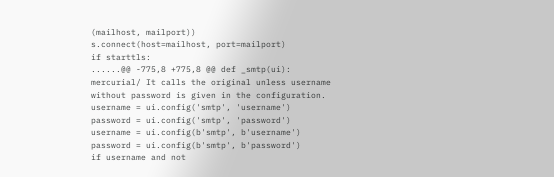(mailhost, mailport))
s.connect(host=mailhost, port=mailport)
if starttls:
......@@ -775,8 +775,8 @@ def _smtp(ui):
mercurial/ It calls the original unless username
without password is given in the configuration.
username = ui.config('smtp', 'username')
password = ui.config('smtp', 'password')
username = ui.config(b'smtp', b'username')
password = ui.config(b'smtp', b'password')
if username and not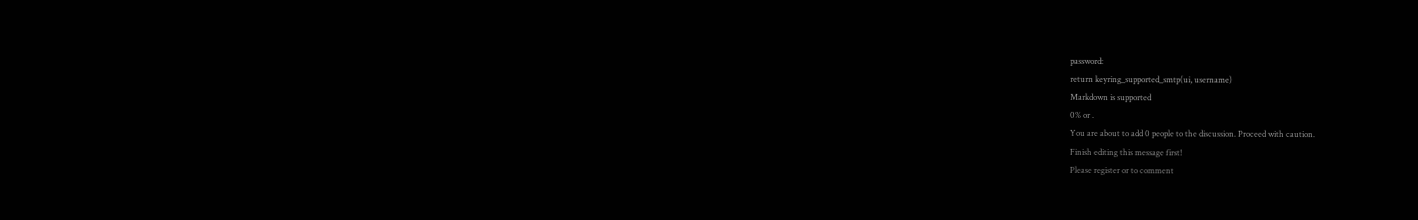password:
return keyring_supported_smtp(ui, username)
Markdown is supported
0% or .
You are about to add 0 people to the discussion. Proceed with caution.
Finish editing this message first!
Please register or to comment